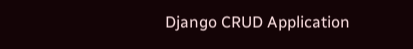Django CRUD Application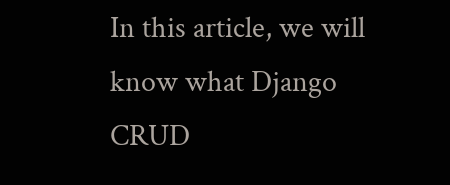In this article, we will know what Django CRUD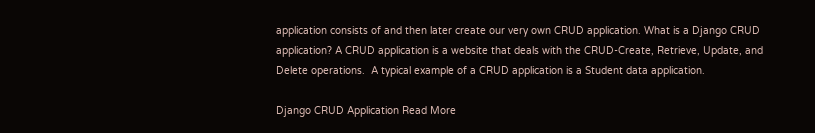application consists of and then later create our very own CRUD application. What is a Django CRUD application? A CRUD application is a website that deals with the CRUD-Create, Retrieve, Update, and Delete operations.  A typical example of a CRUD application is a Student data application.

Django CRUD Application Read More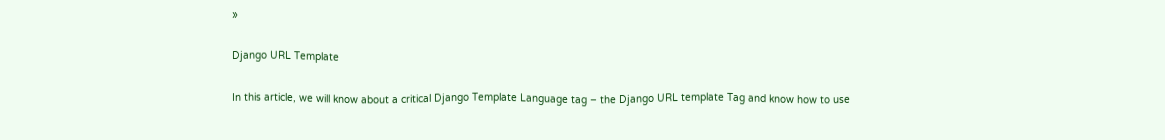»

Django URL Template

In this article, we will know about a critical Django Template Language tag – the Django URL template Tag and know how to use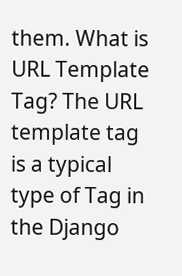them. What is URL Template Tag? The URL template tag is a typical type of Tag in the Django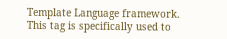Template Language framework. This tag is specifically used to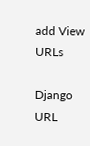add View URLs

Django URL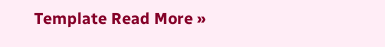Template Read More »